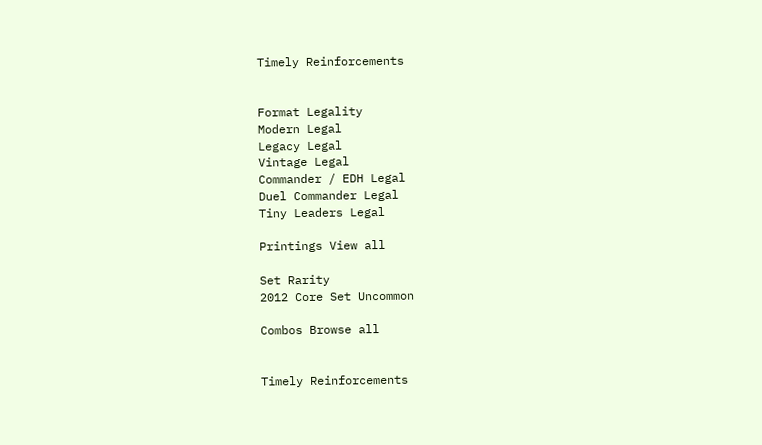Timely Reinforcements


Format Legality
Modern Legal
Legacy Legal
Vintage Legal
Commander / EDH Legal
Duel Commander Legal
Tiny Leaders Legal

Printings View all

Set Rarity
2012 Core Set Uncommon

Combos Browse all


Timely Reinforcements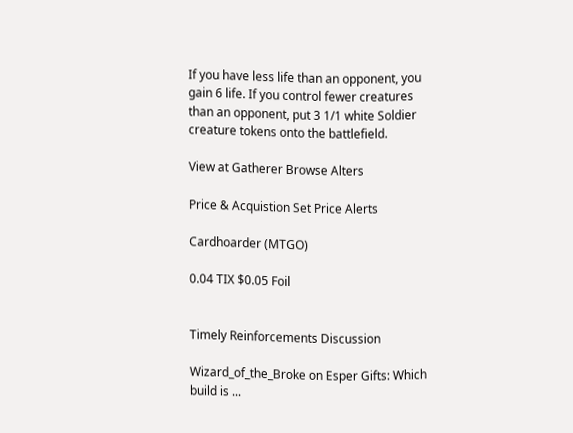If you have less life than an opponent, you gain 6 life. If you control fewer creatures than an opponent, put 3 1/1 white Soldier creature tokens onto the battlefield.

View at Gatherer Browse Alters

Price & Acquistion Set Price Alerts

Cardhoarder (MTGO)

0.04 TIX $0.05 Foil


Timely Reinforcements Discussion

Wizard_of_the_Broke on Esper Gifts: Which build is ...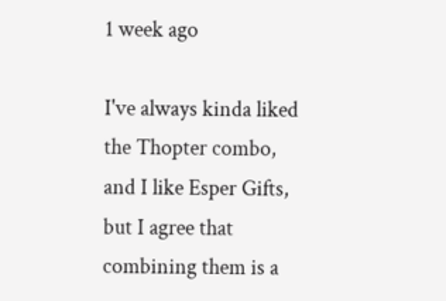1 week ago

I've always kinda liked the Thopter combo, and I like Esper Gifts, but I agree that combining them is a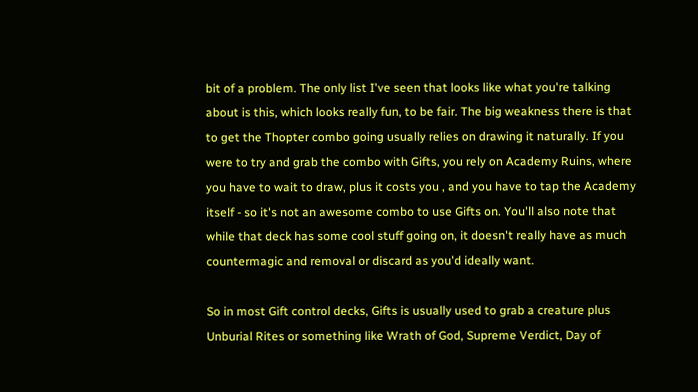bit of a problem. The only list I've seen that looks like what you're talking about is this, which looks really fun, to be fair. The big weakness there is that to get the Thopter combo going usually relies on drawing it naturally. If you were to try and grab the combo with Gifts, you rely on Academy Ruins, where you have to wait to draw, plus it costs you , and you have to tap the Academy itself - so it's not an awesome combo to use Gifts on. You'll also note that while that deck has some cool stuff going on, it doesn't really have as much countermagic and removal or discard as you'd ideally want.

So in most Gift control decks, Gifts is usually used to grab a creature plus Unburial Rites or something like Wrath of God, Supreme Verdict, Day of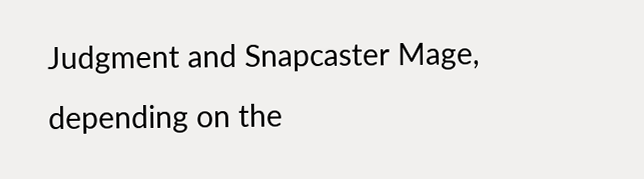Judgment and Snapcaster Mage, depending on the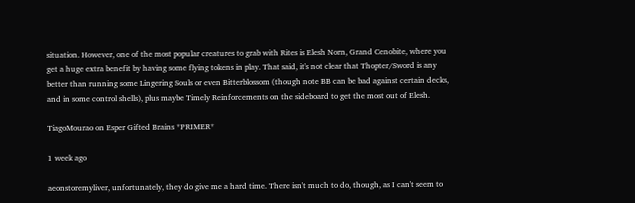situation. However, one of the most popular creatures to grab with Rites is Elesh Norn, Grand Cenobite, where you get a huge extra benefit by having some flying tokens in play. That said, it's not clear that Thopter/Sword is any better than running some Lingering Souls or even Bitterblossom (though note BB can be bad against certain decks, and in some control shells), plus maybe Timely Reinforcements on the sideboard to get the most out of Elesh.

TiagoMourao on Esper Gifted Brains *PRIMER*

1 week ago

aeonstoremyliver, unfortunately, they do give me a hard time. There isn't much to do, though, as I can't seem to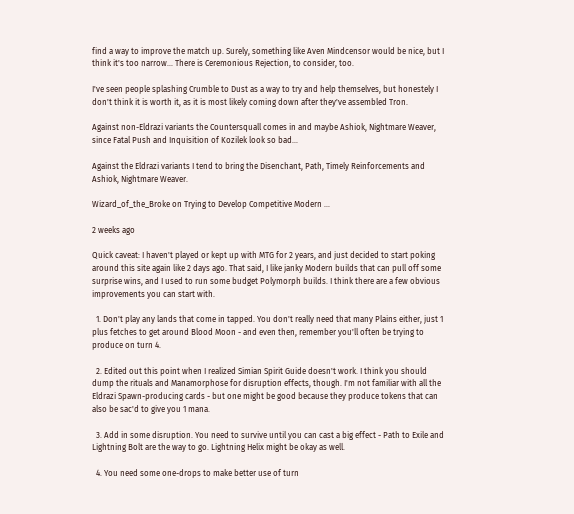find a way to improve the match up. Surely, something like Aven Mindcensor would be nice, but I think it's too narrow... There is Ceremonious Rejection, to consider, too.

I've seen people splashing Crumble to Dust as a way to try and help themselves, but honestely I don't think it is worth it, as it is most likely coming down after they've assembled Tron.

Against non-Eldrazi variants the Countersquall comes in and maybe Ashiok, Nightmare Weaver, since Fatal Push and Inquisition of Kozilek look so bad...

Against the Eldrazi variants I tend to bring the Disenchant, Path, Timely Reinforcements and Ashiok, Nightmare Weaver.

Wizard_of_the_Broke on Trying to Develop Competitive Modern ...

2 weeks ago

Quick caveat: I haven't played or kept up with MTG for 2 years, and just decided to start poking around this site again like 2 days ago. That said, I like janky Modern builds that can pull off some surprise wins, and I used to run some budget Polymorph builds. I think there are a few obvious improvements you can start with.

  1. Don't play any lands that come in tapped. You don't really need that many Plains either, just 1 plus fetches to get around Blood Moon - and even then, remember you'll often be trying to produce on turn 4.

  2. Edited out this point when I realized Simian Spirit Guide doesn't work. I think you should dump the rituals and Manamorphose for disruption effects, though. I'm not familiar with all the Eldrazi Spawn-producing cards - but one might be good because they produce tokens that can also be sac'd to give you 1 mana.

  3. Add in some disruption. You need to survive until you can cast a big effect - Path to Exile and Lightning Bolt are the way to go. Lightning Helix might be okay as well.

  4. You need some one-drops to make better use of turn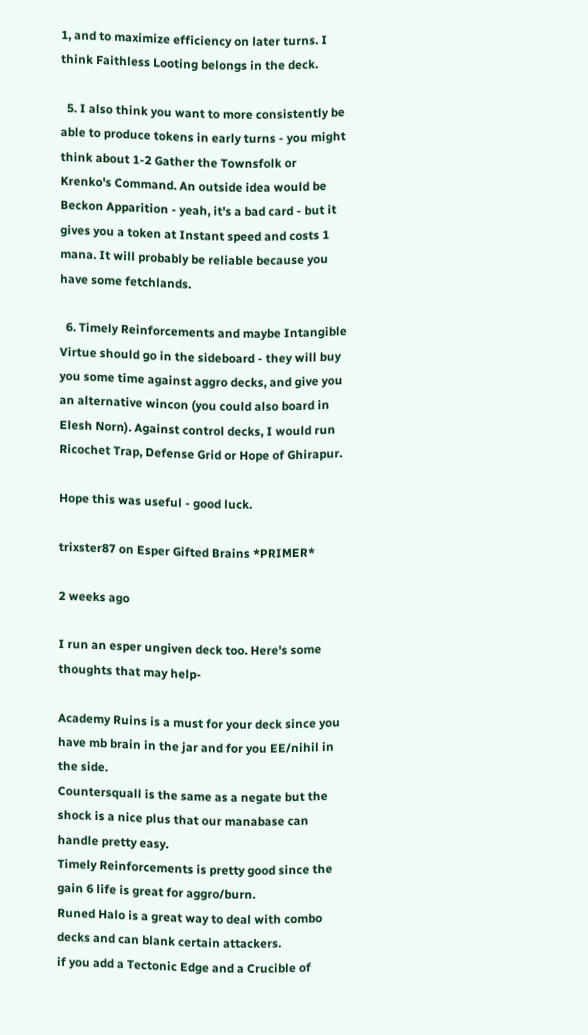1, and to maximize efficiency on later turns. I think Faithless Looting belongs in the deck.

  5. I also think you want to more consistently be able to produce tokens in early turns - you might think about 1-2 Gather the Townsfolk or Krenko's Command. An outside idea would be Beckon Apparition - yeah, it's a bad card - but it gives you a token at Instant speed and costs 1 mana. It will probably be reliable because you have some fetchlands.

  6. Timely Reinforcements and maybe Intangible Virtue should go in the sideboard - they will buy you some time against aggro decks, and give you an alternative wincon (you could also board in Elesh Norn). Against control decks, I would run Ricochet Trap, Defense Grid or Hope of Ghirapur.

Hope this was useful - good luck.

trixster87 on Esper Gifted Brains *PRIMER*

2 weeks ago

I run an esper ungiven deck too. Here's some thoughts that may help-

Academy Ruins is a must for your deck since you have mb brain in the jar and for you EE/nihil in the side.
Countersquall is the same as a negate but the shock is a nice plus that our manabase can handle pretty easy.
Timely Reinforcements is pretty good since the gain 6 life is great for aggro/burn.
Runed Halo is a great way to deal with combo decks and can blank certain attackers.
if you add a Tectonic Edge and a Crucible of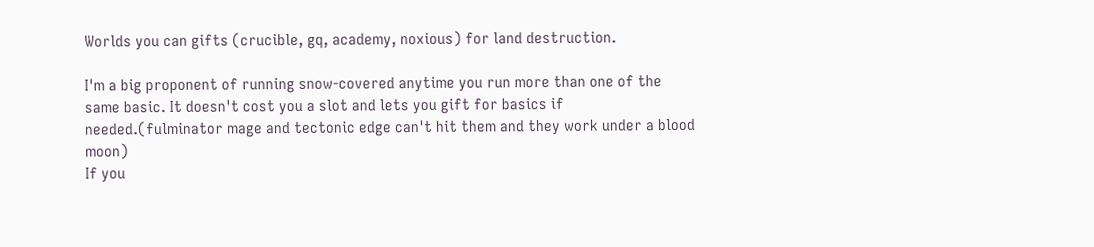Worlds you can gifts (crucible, gq, academy, noxious) for land destruction.

I'm a big proponent of running snow-covered anytime you run more than one of the same basic. It doesn't cost you a slot and lets you gift for basics if needed.(fulminator mage and tectonic edge can't hit them and they work under a blood moon)
If you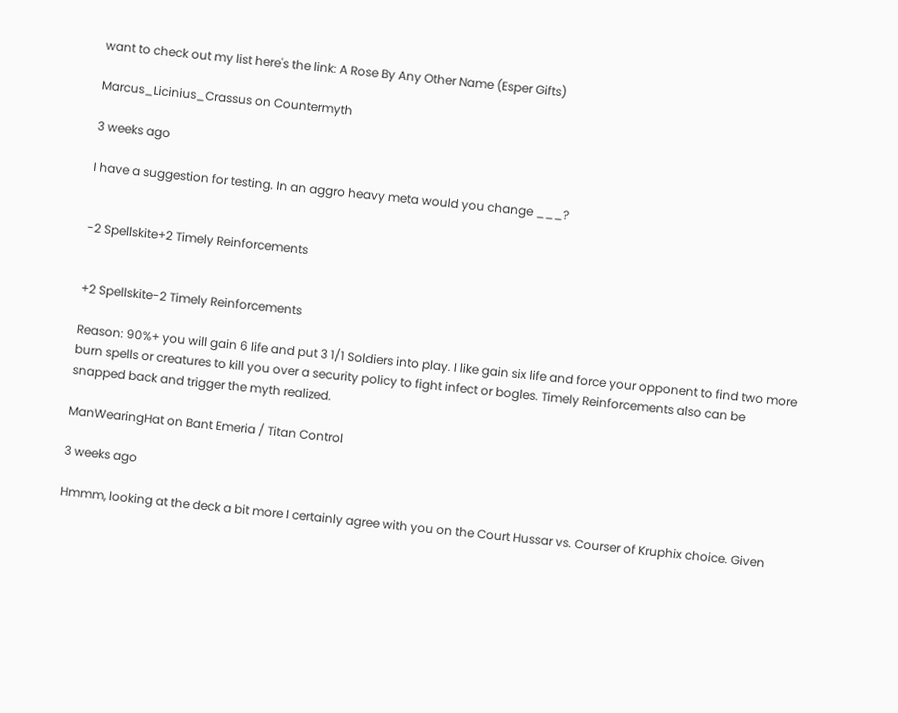want to check out my list here's the link: A Rose By Any Other Name (Esper Gifts)

Marcus_Licinius_Crassus on Countermyth

3 weeks ago

I have a suggestion for testing. In an aggro heavy meta would you change ___?


-2 Spellskite+2 Timely Reinforcements


+2 Spellskite-2 Timely Reinforcements

Reason: 90%+ you will gain 6 life and put 3 1/1 Soldiers into play. I like gain six life and force your opponent to find two more burn spells or creatures to kill you over a security policy to fight infect or bogles. Timely Reinforcements also can be snapped back and trigger the myth realized.

ManWearingHat on Bant Emeria / Titan Control

3 weeks ago

Hmmm, looking at the deck a bit more I certainly agree with you on the Court Hussar vs. Courser of Kruphix choice. Given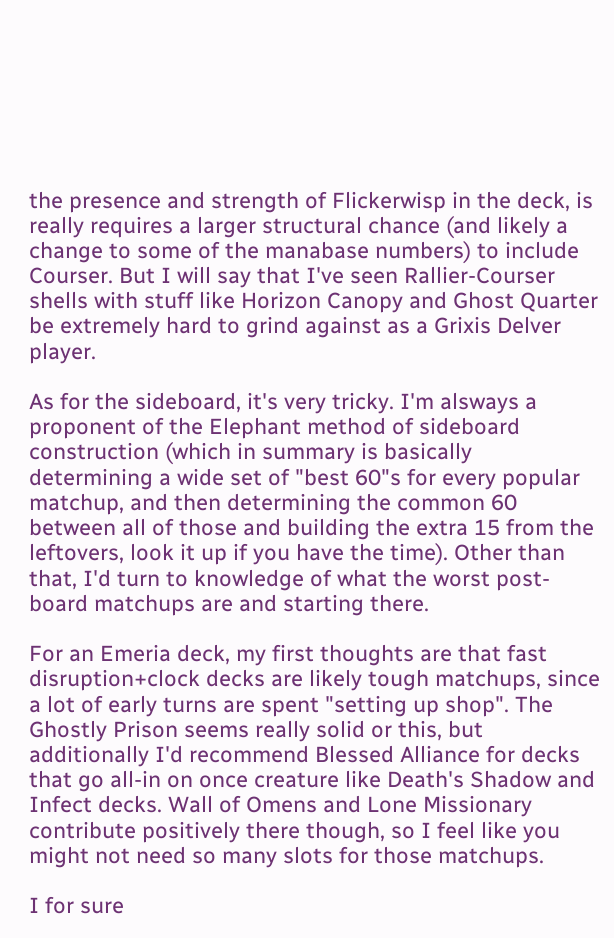the presence and strength of Flickerwisp in the deck, is really requires a larger structural chance (and likely a change to some of the manabase numbers) to include Courser. But I will say that I've seen Rallier-Courser shells with stuff like Horizon Canopy and Ghost Quarter be extremely hard to grind against as a Grixis Delver player.

As for the sideboard, it's very tricky. I'm alsways a proponent of the Elephant method of sideboard construction (which in summary is basically determining a wide set of "best 60"s for every popular matchup, and then determining the common 60 between all of those and building the extra 15 from the leftovers, look it up if you have the time). Other than that, I'd turn to knowledge of what the worst post-board matchups are and starting there.

For an Emeria deck, my first thoughts are that fast disruption+clock decks are likely tough matchups, since a lot of early turns are spent "setting up shop". The Ghostly Prison seems really solid or this, but additionally I'd recommend Blessed Alliance for decks that go all-in on once creature like Death's Shadow and Infect decks. Wall of Omens and Lone Missionary contribute positively there though, so I feel like you might not need so many slots for those matchups.

I for sure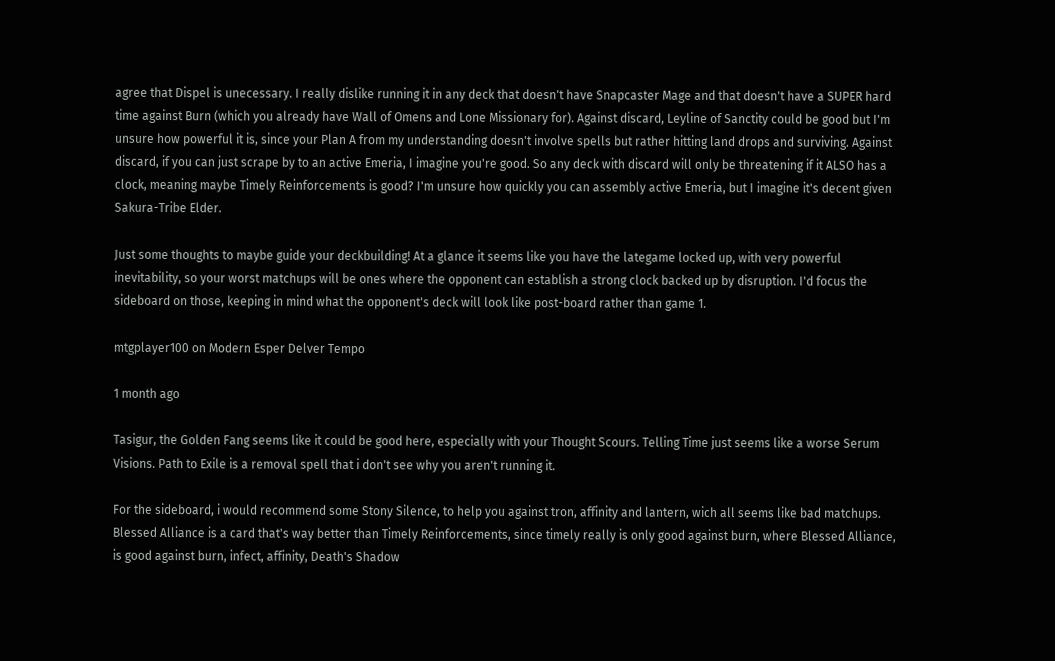agree that Dispel is unecessary. I really dislike running it in any deck that doesn't have Snapcaster Mage and that doesn't have a SUPER hard time against Burn (which you already have Wall of Omens and Lone Missionary for). Against discard, Leyline of Sanctity could be good but I'm unsure how powerful it is, since your Plan A from my understanding doesn't involve spells but rather hitting land drops and surviving. Against discard, if you can just scrape by to an active Emeria, I imagine you're good. So any deck with discard will only be threatening if it ALSO has a clock, meaning maybe Timely Reinforcements is good? I'm unsure how quickly you can assembly active Emeria, but I imagine it's decent given Sakura-Tribe Elder.

Just some thoughts to maybe guide your deckbuilding! At a glance it seems like you have the lategame locked up, with very powerful inevitability, so your worst matchups will be ones where the opponent can establish a strong clock backed up by disruption. I'd focus the sideboard on those, keeping in mind what the opponent's deck will look like post-board rather than game 1.

mtgplayer100 on Modern Esper Delver Tempo

1 month ago

Tasigur, the Golden Fang seems like it could be good here, especially with your Thought Scours. Telling Time just seems like a worse Serum Visions. Path to Exile is a removal spell that i don't see why you aren't running it.

For the sideboard, i would recommend some Stony Silence, to help you against tron, affinity and lantern, wich all seems like bad matchups. Blessed Alliance is a card that's way better than Timely Reinforcements, since timely really is only good against burn, where Blessed Alliance, is good against burn, infect, affinity, Death's Shadow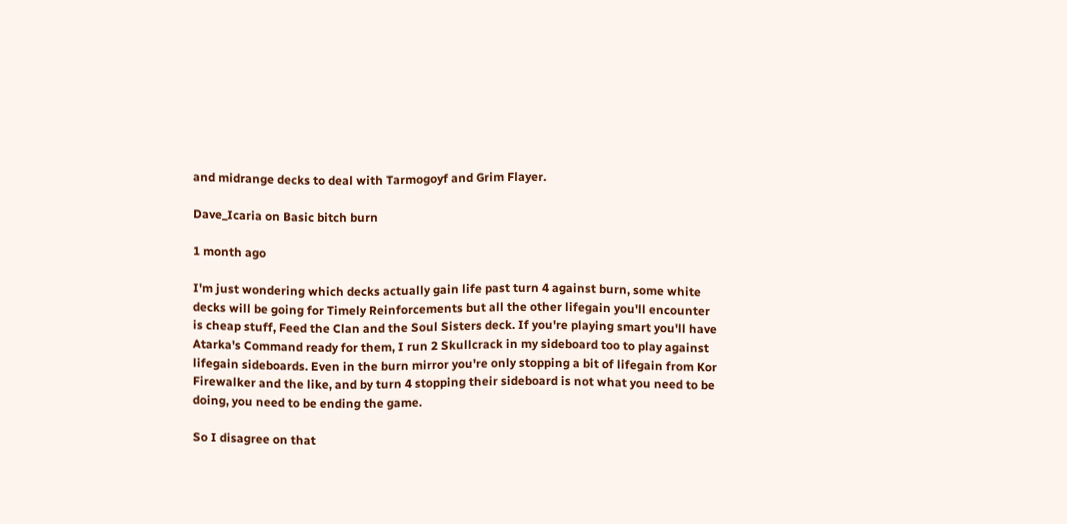and midrange decks to deal with Tarmogoyf and Grim Flayer.

Dave_Icaria on Basic bitch burn

1 month ago

I'm just wondering which decks actually gain life past turn 4 against burn, some white decks will be going for Timely Reinforcements but all the other lifegain you'll encounter is cheap stuff, Feed the Clan and the Soul Sisters deck. If you're playing smart you'll have Atarka's Command ready for them, I run 2 Skullcrack in my sideboard too to play against lifegain sideboards. Even in the burn mirror you're only stopping a bit of lifegain from Kor Firewalker and the like, and by turn 4 stopping their sideboard is not what you need to be doing, you need to be ending the game.

So I disagree on that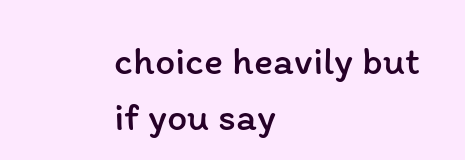choice heavily but if you say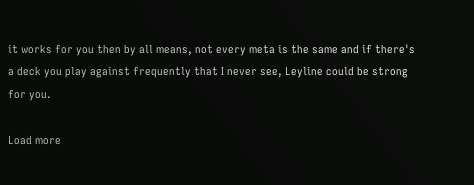it works for you then by all means, not every meta is the same and if there's a deck you play against frequently that I never see, Leyline could be strong for you.

Load more